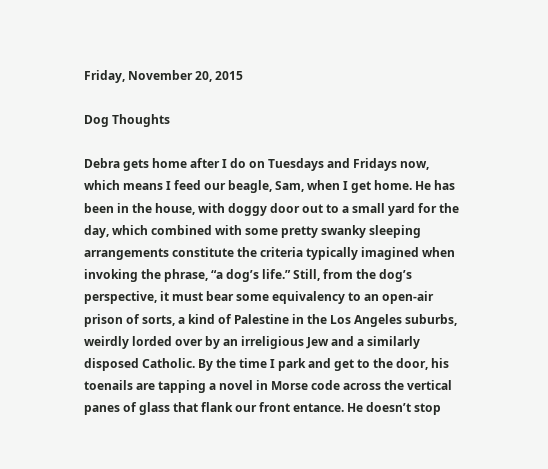Friday, November 20, 2015

Dog Thoughts

Debra gets home after I do on Tuesdays and Fridays now, which means I feed our beagle, Sam, when I get home. He has been in the house, with doggy door out to a small yard for the day, which combined with some pretty swanky sleeping arrangements constitute the criteria typically imagined when invoking the phrase, “a dog’s life.” Still, from the dog’s perspective, it must bear some equivalency to an open-air prison of sorts, a kind of Palestine in the Los Angeles suburbs, weirdly lorded over by an irreligious Jew and a similarly disposed Catholic. By the time I park and get to the door, his toenails are tapping a novel in Morse code across the vertical panes of glass that flank our front entance. He doesn’t stop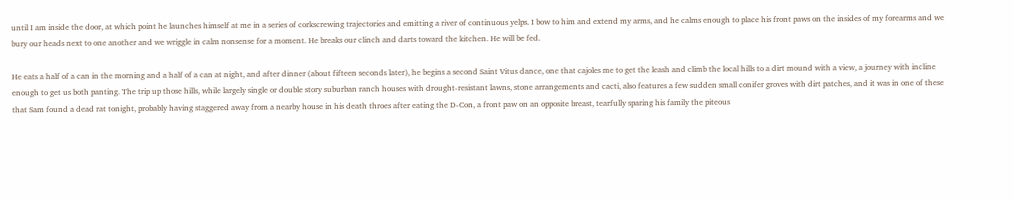until I am inside the door, at which point he launches himself at me in a series of corkscrewing trajectories and emitting a river of continuous yelps. I bow to him and extend my arms, and he calms enough to place his front paws on the insides of my forearms and we bury our heads next to one another and we wriggle in calm nonsense for a moment. He breaks our clinch and darts toward the kitchen. He will be fed.

He eats a half of a can in the morning and a half of a can at night, and after dinner (about fifteen seconds later), he begins a second Saint Vitus dance, one that cajoles me to get the leash and climb the local hills to a dirt mound with a view, a journey with incline enough to get us both panting. The trip up those hills, while largely single or double story suburban ranch houses with drought-resistant lawns, stone arrangements and cacti, also features a few sudden small conifer groves with dirt patches, and it was in one of these that Sam found a dead rat tonight, probably having staggered away from a nearby house in his death throes after eating the D-Con, a front paw on an opposite breast, tearfully sparing his family the piteous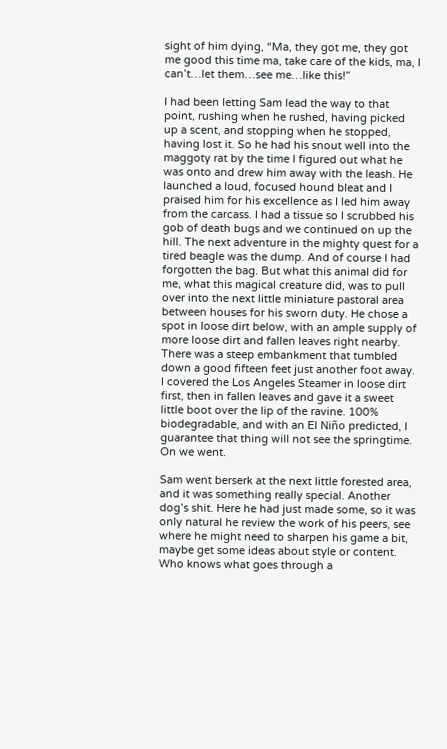sight of him dying, “Ma, they got me, they got me good this time ma, take care of the kids, ma, I can’t…let them…see me…like this!”

I had been letting Sam lead the way to that point, rushing when he rushed, having picked up a scent, and stopping when he stopped, having lost it. So he had his snout well into the maggoty rat by the time I figured out what he was onto and drew him away with the leash. He launched a loud, focused hound bleat and I praised him for his excellence as I led him away from the carcass. I had a tissue so I scrubbed his gob of death bugs and we continued on up the hill. The next adventure in the mighty quest for a tired beagle was the dump. And of course I had forgotten the bag. But what this animal did for me, what this magical creature did, was to pull over into the next little miniature pastoral area between houses for his sworn duty. He chose a spot in loose dirt below, with an ample supply of more loose dirt and fallen leaves right nearby. There was a steep embankment that tumbled down a good fifteen feet just another foot away. I covered the Los Angeles Steamer in loose dirt first, then in fallen leaves and gave it a sweet little boot over the lip of the ravine. 100% biodegradable, and with an El Niño predicted, I guarantee that thing will not see the springtime. On we went.

Sam went berserk at the next little forested area, and it was something really special. Another dog’s shit. Here he had just made some, so it was only natural he review the work of his peers, see where he might need to sharpen his game a bit, maybe get some ideas about style or content. Who knows what goes through a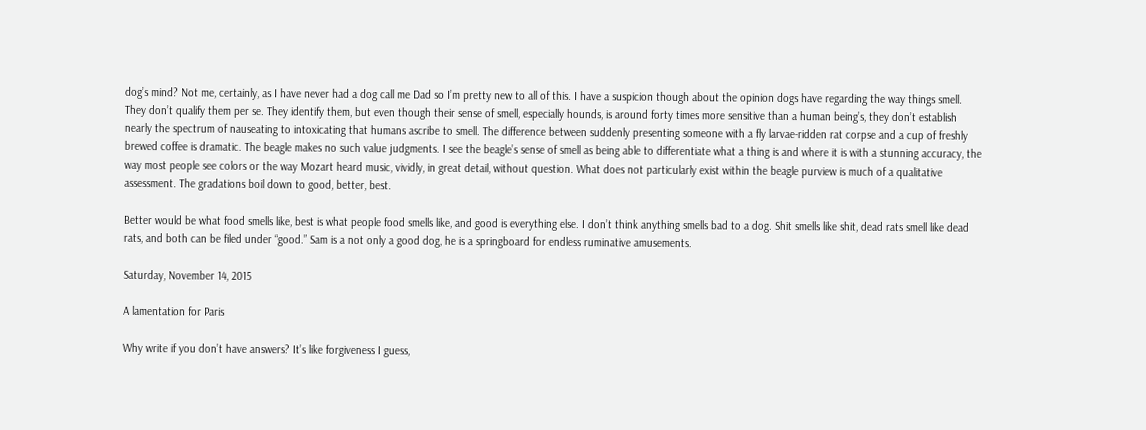dog’s mind? Not me, certainly, as I have never had a dog call me Dad so I’m pretty new to all of this. I have a suspicion though about the opinion dogs have regarding the way things smell. They don’t qualify them per se. They identify them, but even though their sense of smell, especially hounds, is around forty times more sensitive than a human being’s, they don’t establish nearly the spectrum of nauseating to intoxicating that humans ascribe to smell. The difference between suddenly presenting someone with a fly larvae-ridden rat corpse and a cup of freshly brewed coffee is dramatic. The beagle makes no such value judgments. I see the beagle’s sense of smell as being able to differentiate what a thing is and where it is with a stunning accuracy, the way most people see colors or the way Mozart heard music, vividly, in great detail, without question. What does not particularly exist within the beagle purview is much of a qualitative assessment. The gradations boil down to good, better, best.

Better would be what food smells like, best is what people food smells like, and good is everything else. I don’t think anything smells bad to a dog. Shit smells like shit, dead rats smell like dead rats, and both can be filed under “good.” Sam is a not only a good dog, he is a springboard for endless ruminative amusements.

Saturday, November 14, 2015

A lamentation for Paris

Why write if you don’t have answers? It’s like forgiveness I guess,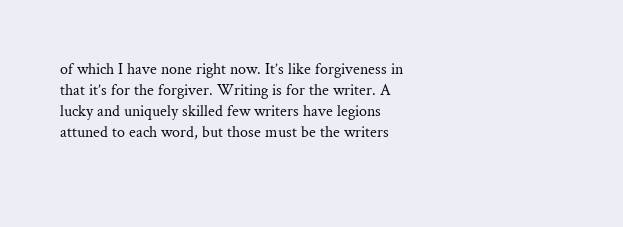of which I have none right now. It’s like forgiveness in that it’s for the forgiver. Writing is for the writer. A lucky and uniquely skilled few writers have legions attuned to each word, but those must be the writers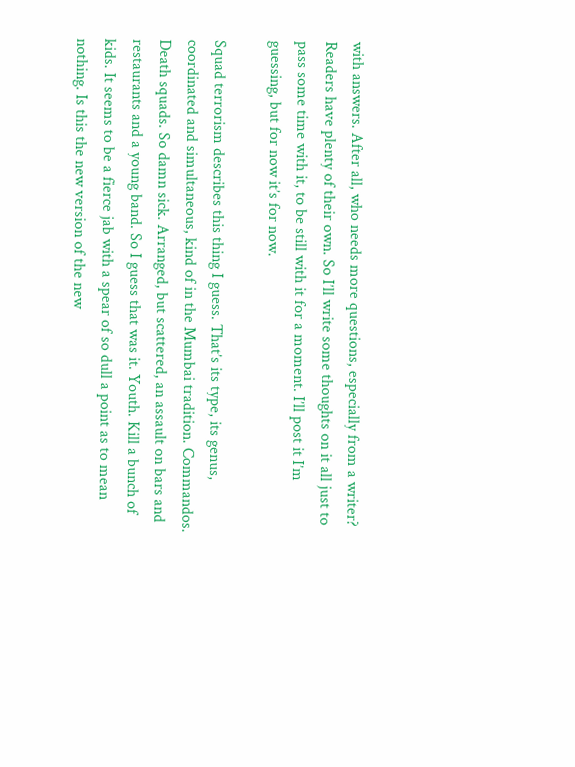with answers. After all, who needs more questions, especially from a writer? Readers have plenty of their own. So I’ll write some thoughts on it all just to pass some time with it, to be still with it for a moment. I’ll post it I’m guessing, but for now it’s for now.

Squad terrorism describes this thing I guess. That’s its type, its genus, coordinated and simultaneous, kind of in the Mumbai tradition. Commandos. Death squads. So damn sick. Arranged, but scattered, an assault on bars and restaurants and a young band. So I guess that was it. Youth. Kill a bunch of kids. It seems to be a fierce jab with a spear of so dull a point as to mean nothing. Is this the new version of the new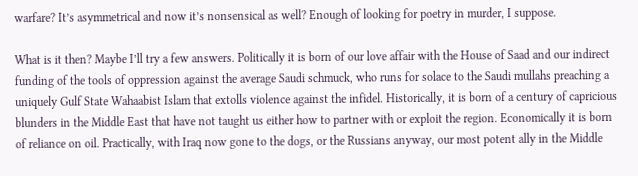warfare? It’s asymmetrical and now it’s nonsensical as well? Enough of looking for poetry in murder, I suppose.

What is it then? Maybe I’ll try a few answers. Politically it is born of our love affair with the House of Saad and our indirect funding of the tools of oppression against the average Saudi schmuck, who runs for solace to the Saudi mullahs preaching a uniquely Gulf State Wahaabist Islam that extolls violence against the infidel. Historically, it is born of a century of capricious blunders in the Middle East that have not taught us either how to partner with or exploit the region. Economically it is born of reliance on oil. Practically, with Iraq now gone to the dogs, or the Russians anyway, our most potent ally in the Middle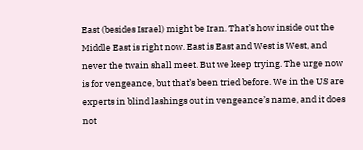East (besides Israel) might be Iran. That’s how inside out the Middle East is right now. East is East and West is West, and never the twain shall meet. But we keep trying. The urge now is for vengeance, but that’s been tried before. We in the US are experts in blind lashings out in vengeance’s name, and it does not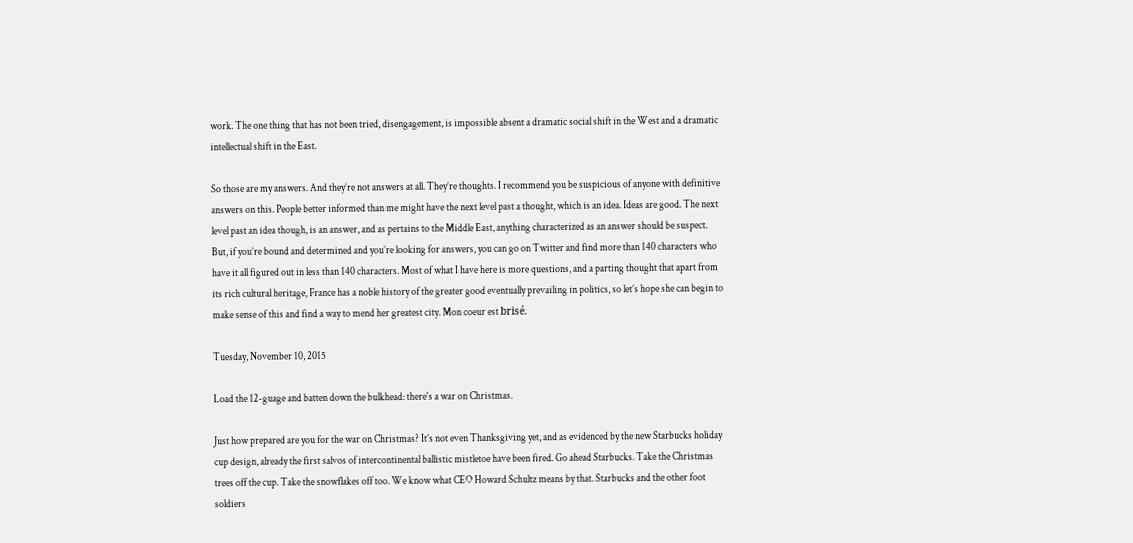work. The one thing that has not been tried, disengagement, is impossible absent a dramatic social shift in the West and a dramatic intellectual shift in the East.

So those are my answers. And they’re not answers at all. They’re thoughts. I recommend you be suspicious of anyone with definitive answers on this. People better informed than me might have the next level past a thought, which is an idea. Ideas are good. The next level past an idea though, is an answer, and as pertains to the Middle East, anything characterized as an answer should be suspect. But, if you’re bound and determined and you’re looking for answers, you can go on Twitter and find more than 140 characters who have it all figured out in less than 140 characters. Most of what I have here is more questions, and a parting thought that apart from its rich cultural heritage, France has a noble history of the greater good eventually prevailing in politics, so let’s hope she can begin to make sense of this and find a way to mend her greatest city. Mon coeur est brisé.

Tuesday, November 10, 2015

Load the 12-guage and batten down the bulkhead: there's a war on Christmas.

Just how prepared are you for the war on Christmas? It’s not even Thanksgiving yet, and as evidenced by the new Starbucks holiday cup design, already the first salvos of intercontinental ballistic mistletoe have been fired. Go ahead Starbucks. Take the Christmas trees off the cup. Take the snowflakes off too. We know what CEO Howard Schultz means by that. Starbucks and the other foot soldiers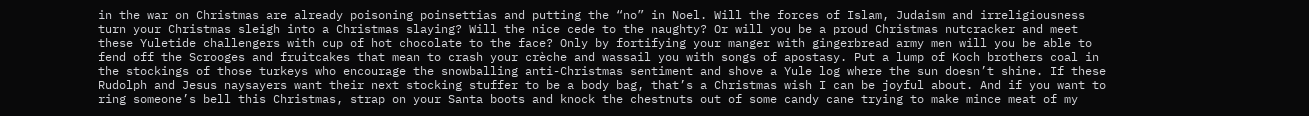in the war on Christmas are already poisoning poinsettias and putting the “no” in Noel. Will the forces of Islam, Judaism and irreligiousness turn your Christmas sleigh into a Christmas slaying? Will the nice cede to the naughty? Or will you be a proud Christmas nutcracker and meet these Yuletide challengers with cup of hot chocolate to the face? Only by fortifying your manger with gingerbread army men will you be able to fend off the Scrooges and fruitcakes that mean to crash your crèche and wassail you with songs of apostasy. Put a lump of Koch brothers coal in the stockings of those turkeys who encourage the snowballing anti-Christmas sentiment and shove a Yule log where the sun doesn’t shine. If these Rudolph and Jesus naysayers want their next stocking stuffer to be a body bag, that’s a Christmas wish I can be joyful about. And if you want to ring someone’s bell this Christmas, strap on your Santa boots and knock the chestnuts out of some candy cane trying to make mince meat of my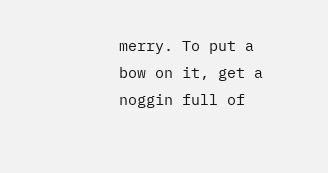merry. To put a bow on it, get a noggin full of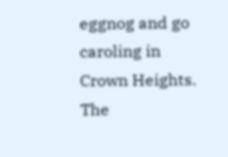eggnog and go caroling in Crown Heights. The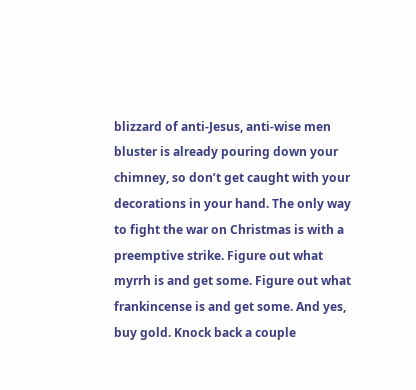blizzard of anti-Jesus, anti-wise men bluster is already pouring down your chimney, so don’t get caught with your decorations in your hand. The only way to fight the war on Christmas is with a preemptive strike. Figure out what myrrh is and get some. Figure out what frankincense is and get some. And yes, buy gold. Knock back a couple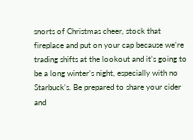snorts of Christmas cheer, stock that fireplace and put on your cap because we’re trading shifts at the lookout and it’s going to be a long winter’s night, especially with no Starbuck’s. Be prepared to share your cider and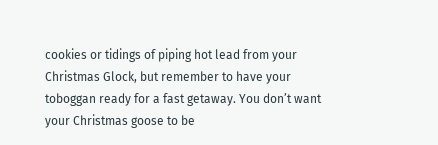cookies or tidings of piping hot lead from your Christmas Glock, but remember to have your toboggan ready for a fast getaway. You don’t want your Christmas goose to be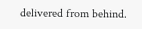delivered from behind.